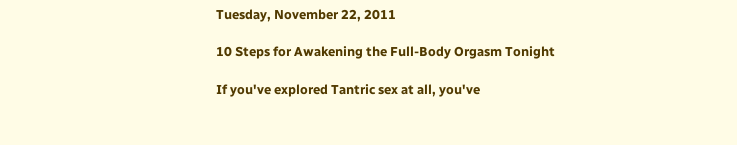Tuesday, November 22, 2011

10 Steps for Awakening the Full-Body Orgasm Tonight

If you've explored Tantric sex at all, you've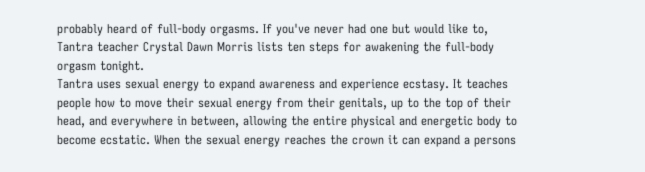probably heard of full-body orgasms. If you've never had one but would like to, Tantra teacher Crystal Dawn Morris lists ten steps for awakening the full-body orgasm tonight.
Tantra uses sexual energy to expand awareness and experience ecstasy. It teaches people how to move their sexual energy from their genitals, up to the top of their head, and everywhere in between, allowing the entire physical and energetic body to become ecstatic. When the sexual energy reaches the crown it can expand a persons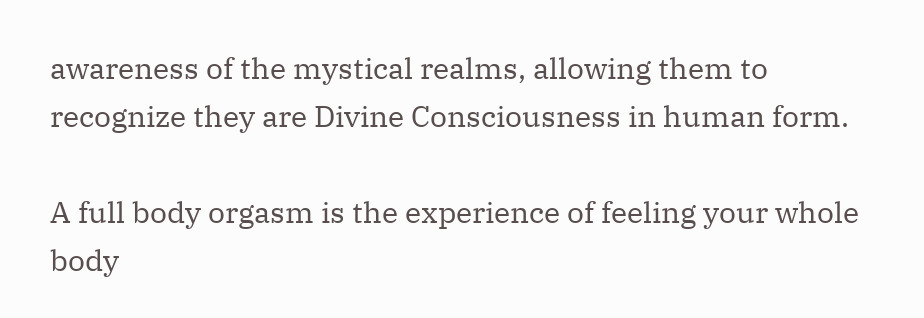awareness of the mystical realms, allowing them to recognize they are Divine Consciousness in human form.

A full body orgasm is the experience of feeling your whole body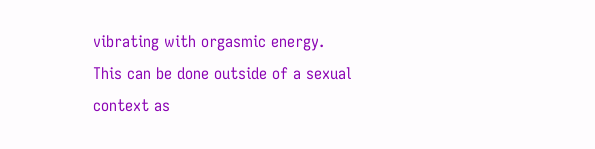vibrating with orgasmic energy. This can be done outside of a sexual context as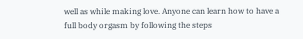well as while making love. Anyone can learn how to have a full body orgasm by following the steps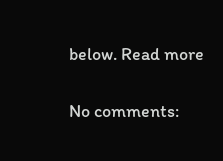below. Read more

No comments: